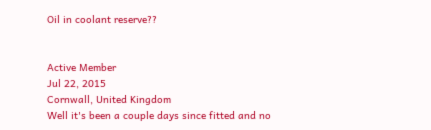Oil in coolant reserve??


Active Member
Jul 22, 2015
Cornwall, United Kingdom
Well it's been a couple days since fitted and no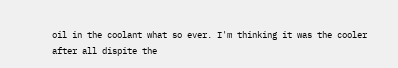oil in the coolant what so ever. I'm thinking it was the cooler after all dispite the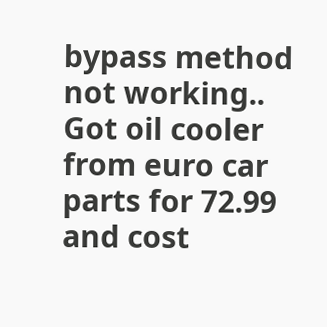bypass method not working.. Got oil cooler from euro car parts for 72.99 and cost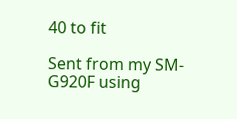40 to fit

Sent from my SM-G920F using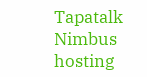Tapatalk
Nimbus hosting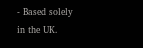- Based solely in the UK.